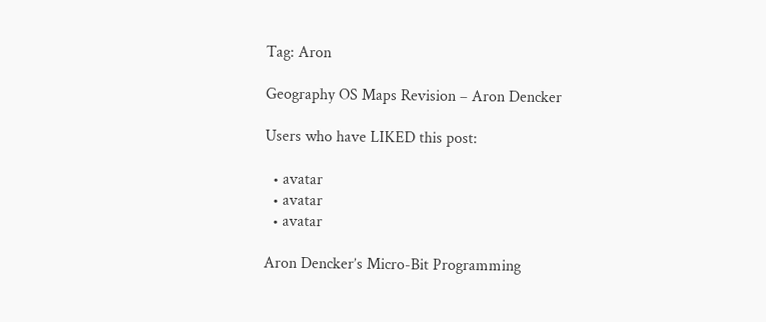Tag: Aron

Geography OS Maps Revision – Aron Dencker

Users who have LIKED this post:

  • avatar
  • avatar
  • avatar

Aron Dencker’s Micro-Bit Programming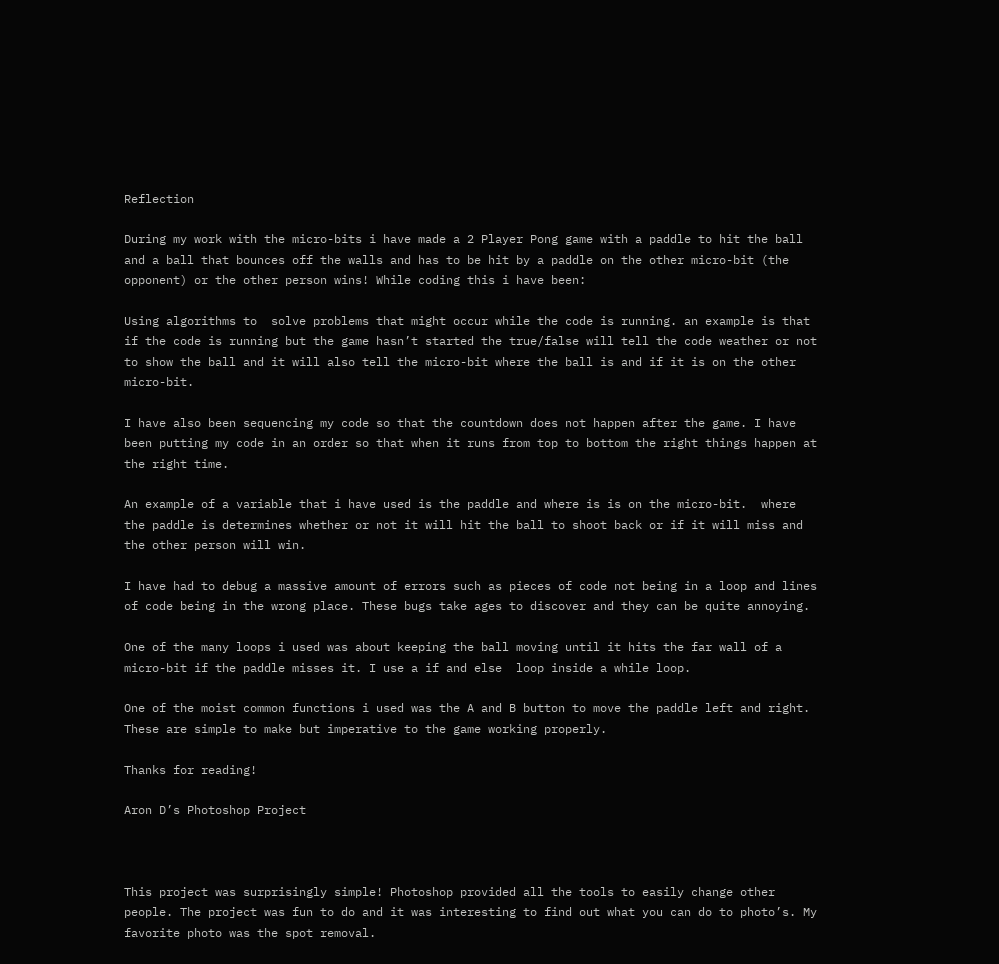Reflection

During my work with the micro-bits i have made a 2 Player Pong game with a paddle to hit the ball and a ball that bounces off the walls and has to be hit by a paddle on the other micro-bit (the opponent) or the other person wins! While coding this i have been:

Using algorithms to  solve problems that might occur while the code is running. an example is that if the code is running but the game hasn’t started the true/false will tell the code weather or not to show the ball and it will also tell the micro-bit where the ball is and if it is on the other micro-bit.

I have also been sequencing my code so that the countdown does not happen after the game. I have been putting my code in an order so that when it runs from top to bottom the right things happen at the right time.

An example of a variable that i have used is the paddle and where is is on the micro-bit.  where the paddle is determines whether or not it will hit the ball to shoot back or if it will miss and the other person will win.

I have had to debug a massive amount of errors such as pieces of code not being in a loop and lines of code being in the wrong place. These bugs take ages to discover and they can be quite annoying.

One of the many loops i used was about keeping the ball moving until it hits the far wall of a micro-bit if the paddle misses it. I use a if and else  loop inside a while loop.

One of the moist common functions i used was the A and B button to move the paddle left and right. These are simple to make but imperative to the game working properly.

Thanks for reading!

Aron D’s Photoshop Project



This project was surprisingly simple! Photoshop provided all the tools to easily change other people. The project was fun to do and it was interesting to find out what you can do to photo’s. My favorite photo was the spot removal.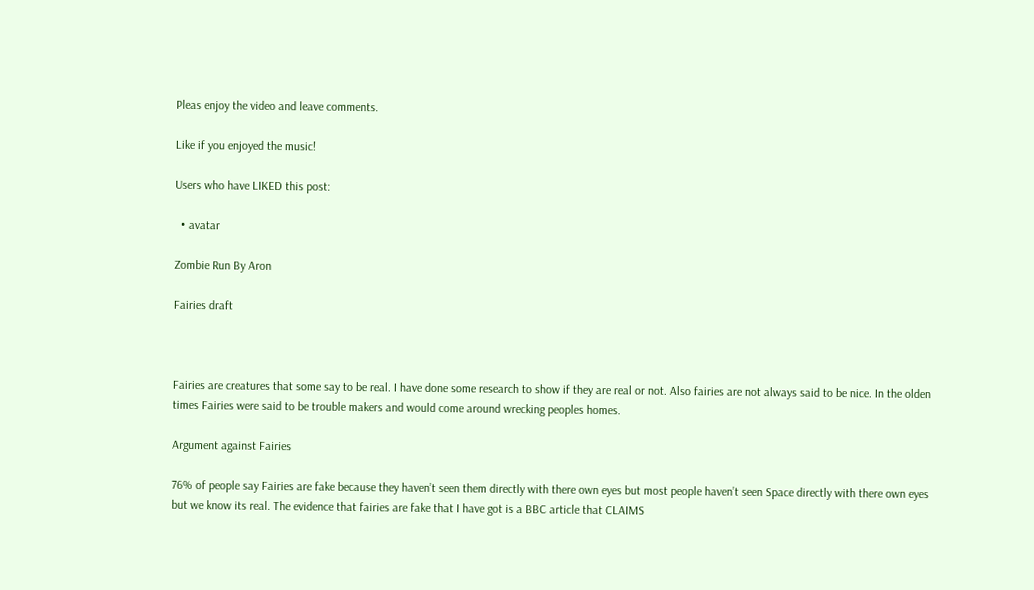Pleas enjoy the video and leave comments.

Like if you enjoyed the music!

Users who have LIKED this post:

  • avatar

Zombie Run By Aron

Fairies draft



Fairies are creatures that some say to be real. I have done some research to show if they are real or not. Also fairies are not always said to be nice. In the olden times Fairies were said to be trouble makers and would come around wrecking peoples homes.

Argument against Fairies

76% of people say Fairies are fake because they haven’t seen them directly with there own eyes but most people haven’t seen Space directly with there own eyes but we know its real. The evidence that fairies are fake that I have got is a BBC article that CLAIMS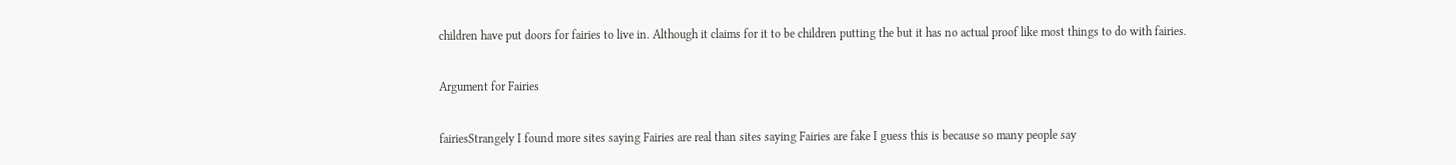children have put doors for fairies to live in. Although it claims for it to be children putting the but it has no actual proof like most things to do with fairies.

Argument for Fairies

fairiesStrangely I found more sites saying Fairies are real than sites saying Fairies are fake I guess this is because so many people say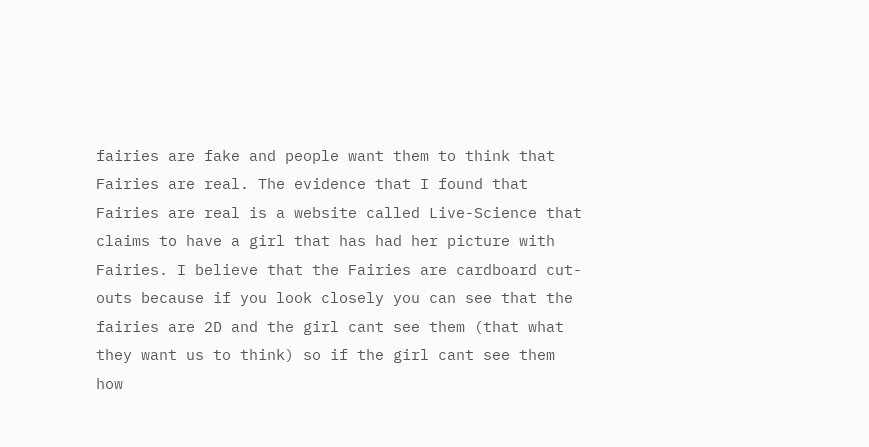fairies are fake and people want them to think that Fairies are real. The evidence that I found that Fairies are real is a website called Live-Science that claims to have a girl that has had her picture with Fairies. I believe that the Fairies are cardboard cut-outs because if you look closely you can see that the fairies are 2D and the girl cant see them (that what they want us to think) so if the girl cant see them how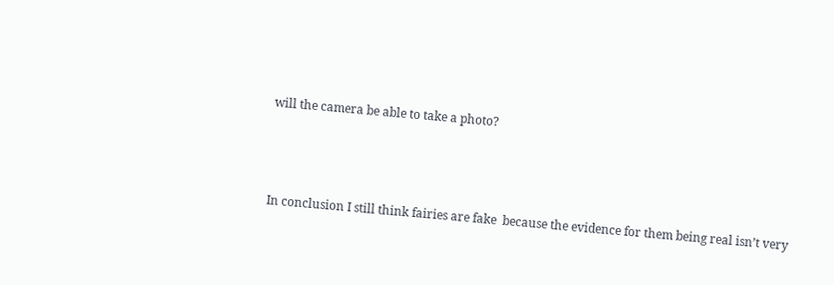will the camera be able to take a photo?



In conclusion I still think fairies are fake  because the evidence for them being real isn’t very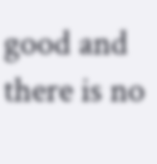good and there is no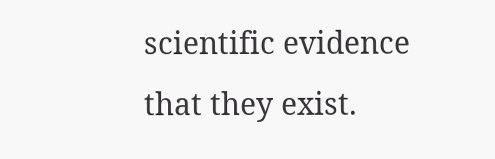scientific evidence that they exist.